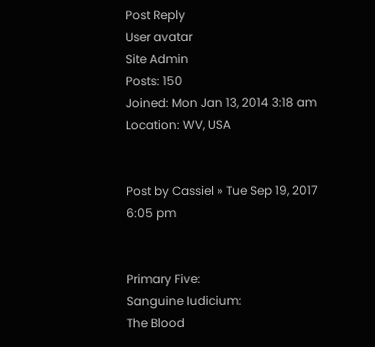Post Reply
User avatar
Site Admin
Posts: 150
Joined: Mon Jan 13, 2014 3:18 am
Location: WV, USA


Post by Cassiel » Tue Sep 19, 2017 6:05 pm


Primary Five:
Sanguine Iudicium:
The Blood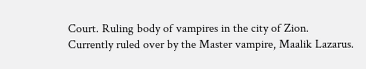Court. Ruling body of vampires in the city of Zion. Currently ruled over by the Master vampire, Maalik Lazarus.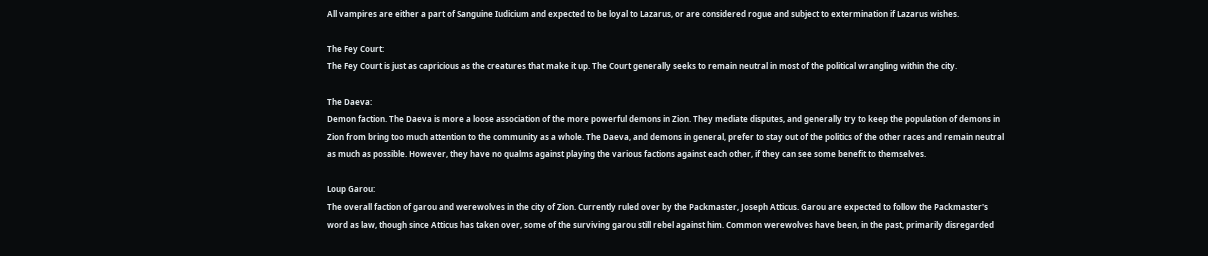All vampires are either a part of Sanguine Iudicium and expected to be loyal to Lazarus, or are considered rogue and subject to extermination if Lazarus wishes.

The Fey Court:
The Fey Court is just as capricious as the creatures that make it up. The Court generally seeks to remain neutral in most of the political wrangling within the city.

The Daeva:
Demon faction. The Daeva is more a loose association of the more powerful demons in Zion. They mediate disputes, and generally try to keep the population of demons in Zion from bring too much attention to the community as a whole. The Daeva, and demons in general, prefer to stay out of the politics of the other races and remain neutral as much as possible. However, they have no qualms against playing the various factions against each other, if they can see some benefit to themselves.

Loup Garou:
The overall faction of garou and werewolves in the city of Zion. Currently ruled over by the Packmaster, Joseph Atticus. Garou are expected to follow the Packmaster's word as law, though since Atticus has taken over, some of the surviving garou still rebel against him. Common werewolves have been, in the past, primarily disregarded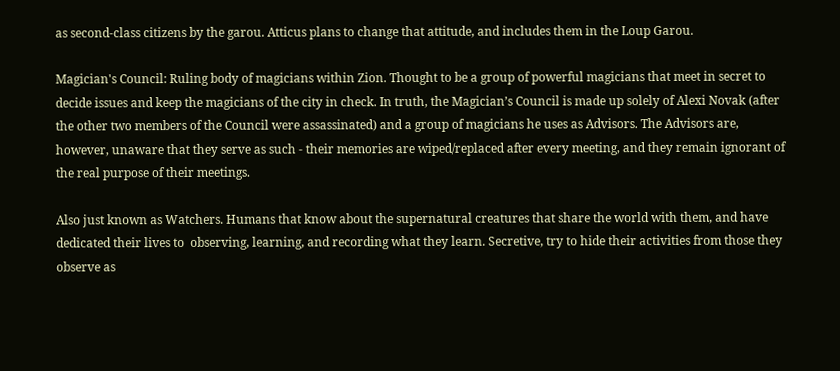as second-class citizens by the garou. Atticus plans to change that attitude, and includes them in the Loup Garou.

Magician's Council: Ruling body of magicians within Zion. Thought to be a group of powerful magicians that meet in secret to decide issues and keep the magicians of the city in check. In truth, the Magician’s Council is made up solely of Alexi Novak (after the other two members of the Council were assassinated) and a group of magicians he uses as Advisors. The Advisors are, however, unaware that they serve as such - their memories are wiped/replaced after every meeting, and they remain ignorant of the real purpose of their meetings.

Also just known as Watchers. Humans that know about the supernatural creatures that share the world with them, and have dedicated their lives to  observing, learning, and recording what they learn. Secretive, try to hide their activities from those they observe as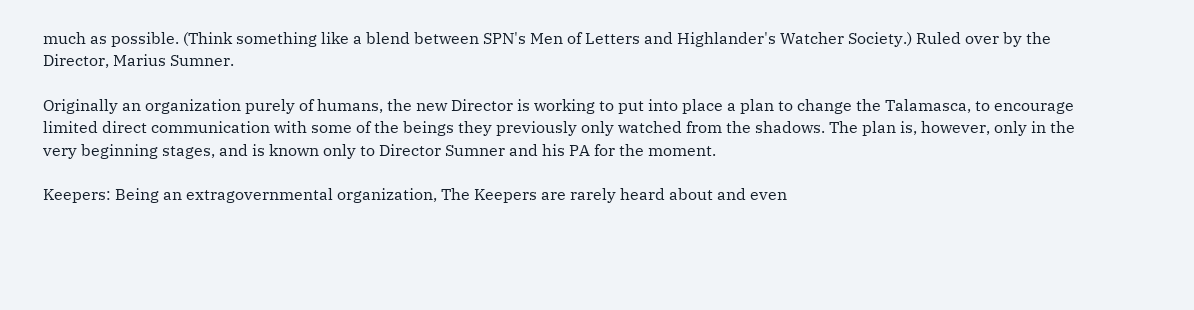much as possible. (Think something like a blend between SPN's Men of Letters and Highlander's Watcher Society.) Ruled over by the Director, Marius Sumner.

Originally an organization purely of humans, the new Director is working to put into place a plan to change the Talamasca, to encourage limited direct communication with some of the beings they previously only watched from the shadows. The plan is, however, only in the very beginning stages, and is known only to Director Sumner and his PA for the moment.

Keepers: Being an extragovernmental organization, The Keepers are rarely heard about and even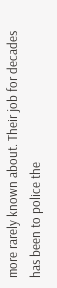more rarely known about. Their job for decades has been to police the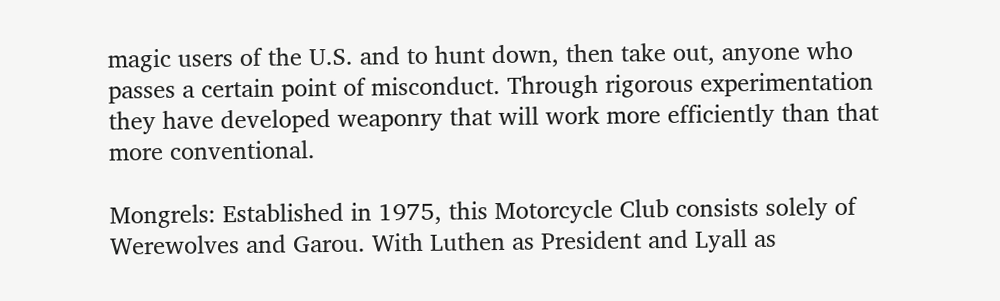magic users of the U.S. and to hunt down, then take out, anyone who passes a certain point of misconduct. Through rigorous experimentation they have developed weaponry that will work more efficiently than that more conventional.

Mongrels: Established in 1975, this Motorcycle Club consists solely of Werewolves and Garou. With Luthen as President and Lyall as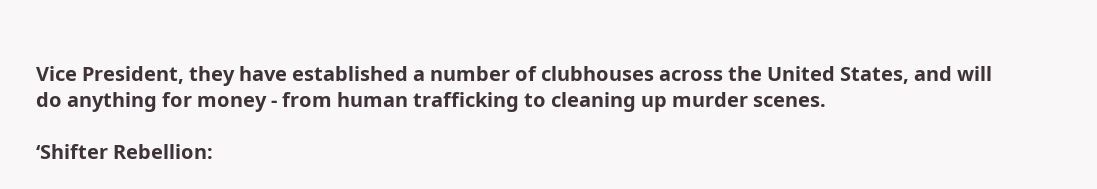Vice President, they have established a number of clubhouses across the United States, and will do anything for money - from human trafficking to cleaning up murder scenes.

‘Shifter Rebellion: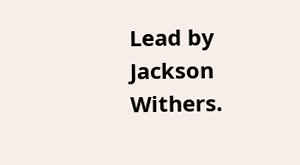Lead by Jackson Withers.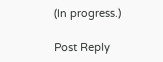(In progress.)

Post Reply